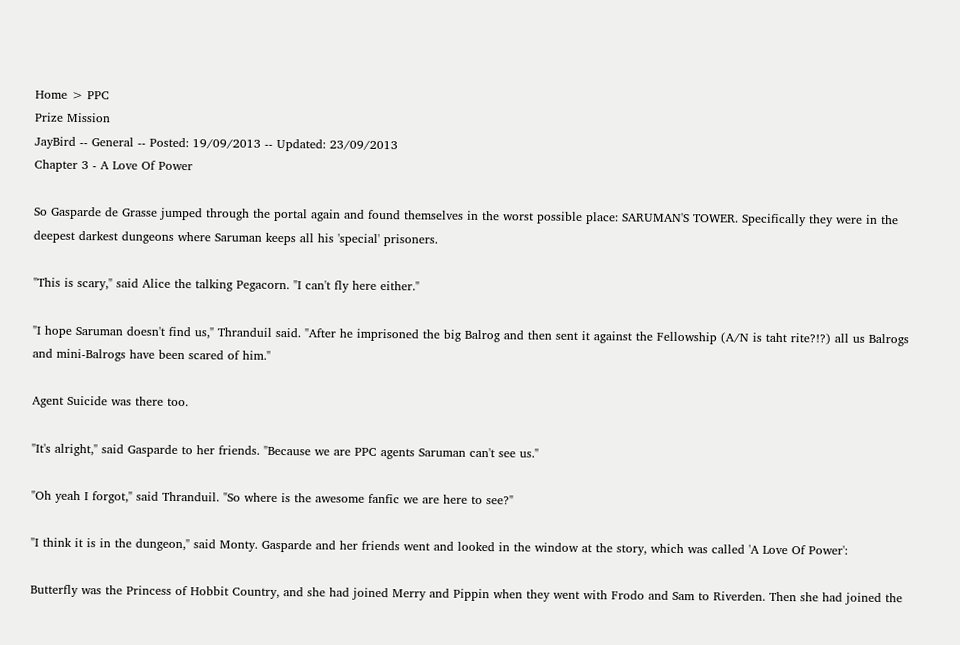Home > PPC
Prize Mission
JayBird -- General -- Posted: 19/09/2013 -- Updated: 23/09/2013
Chapter 3 - A Love Of Power

So Gasparde de Grasse jumped through the portal again and found themselves in the worst possible place: SARUMAN'S TOWER. Specifically they were in the deepest darkest dungeons where Saruman keeps all his 'special' prisoners.

"This is scary," said Alice the talking Pegacorn. "I can't fly here either."

"I hope Saruman doesn't find us," Thranduil said. "After he imprisoned the big Balrog and then sent it against the Fellowship (A/N is taht rite?!?) all us Balrogs and mini-Balrogs have been scared of him."

Agent Suicide was there too.

"It's alright," said Gasparde to her friends. "Because we are PPC agents Saruman can't see us."

"Oh yeah I forgot," said Thranduil. "So where is the awesome fanfic we are here to see?"

"I think it is in the dungeon," said Monty. Gasparde and her friends went and looked in the window at the story, which was called 'A Love Of Power':

Butterfly was the Princess of Hobbit Country, and she had joined Merry and Pippin when they went with Frodo and Sam to Riverden. Then she had joined the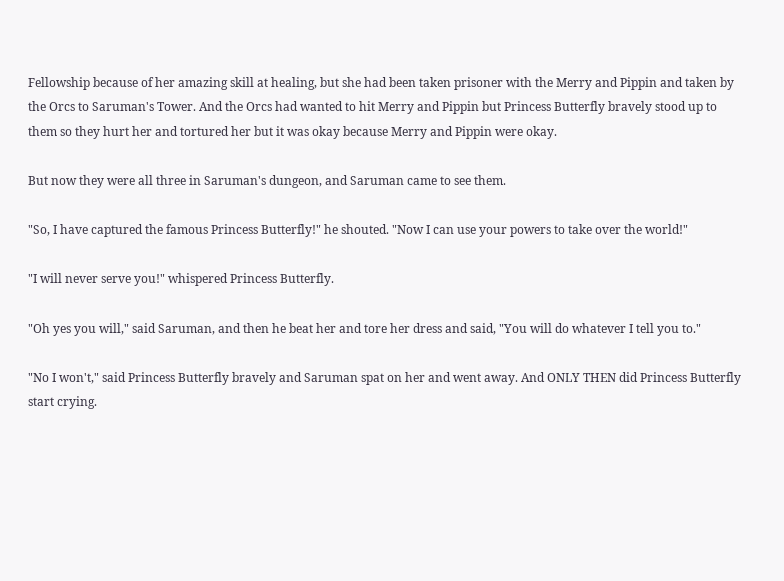Fellowship because of her amazing skill at healing, but she had been taken prisoner with the Merry and Pippin and taken by the Orcs to Saruman's Tower. And the Orcs had wanted to hit Merry and Pippin but Princess Butterfly bravely stood up to them so they hurt her and tortured her but it was okay because Merry and Pippin were okay.

But now they were all three in Saruman's dungeon, and Saruman came to see them.

"So, I have captured the famous Princess Butterfly!" he shouted. "Now I can use your powers to take over the world!"

"I will never serve you!" whispered Princess Butterfly.

"Oh yes you will," said Saruman, and then he beat her and tore her dress and said, "You will do whatever I tell you to."

"No I won't," said Princess Butterfly bravely and Saruman spat on her and went away. And ONLY THEN did Princess Butterfly start crying.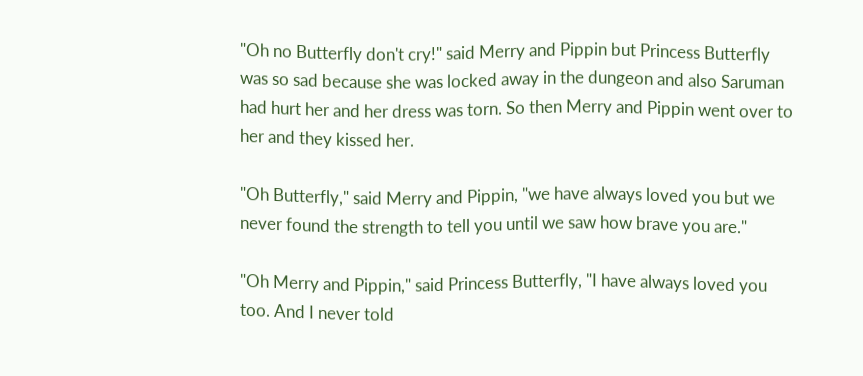"Oh no Butterfly don't cry!" said Merry and Pippin but Princess Butterfly was so sad because she was locked away in the dungeon and also Saruman had hurt her and her dress was torn. So then Merry and Pippin went over to her and they kissed her.

"Oh Butterfly," said Merry and Pippin, "we have always loved you but we never found the strength to tell you until we saw how brave you are."

"Oh Merry and Pippin," said Princess Butterfly, "I have always loved you too. And I never told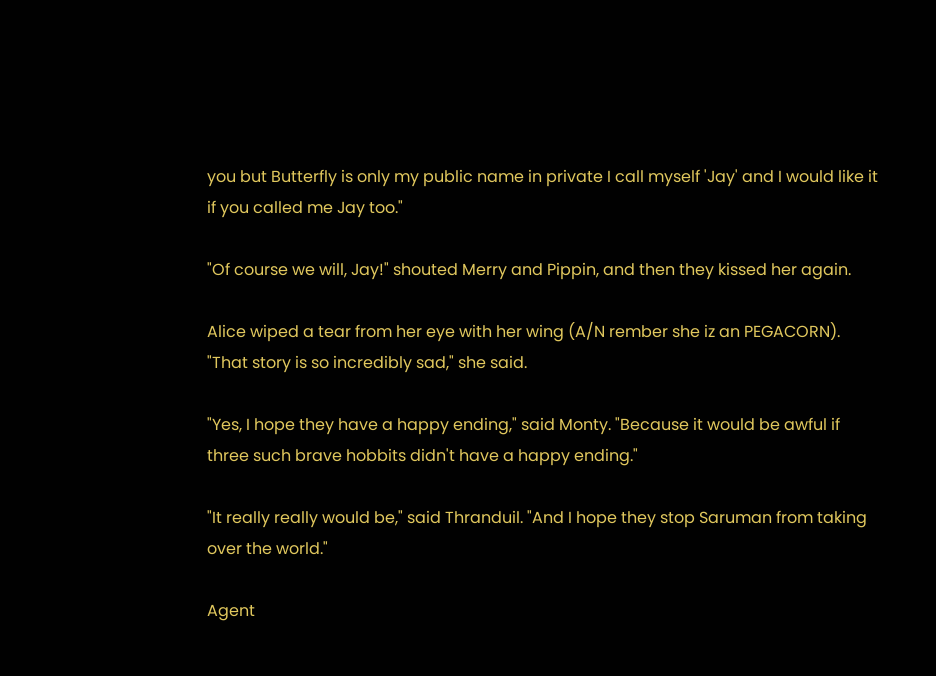you but Butterfly is only my public name in private I call myself 'Jay' and I would like it if you called me Jay too."

"Of course we will, Jay!" shouted Merry and Pippin, and then they kissed her again.

Alice wiped a tear from her eye with her wing (A/N rember she iz an PEGACORN). "That story is so incredibly sad," she said.

"Yes, I hope they have a happy ending," said Monty. "Because it would be awful if three such brave hobbits didn't have a happy ending."

"It really really would be," said Thranduil. "And I hope they stop Saruman from taking over the world."

Agent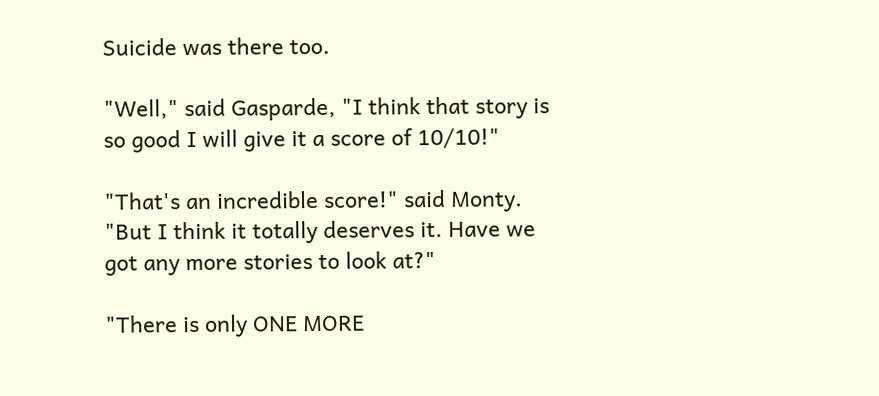Suicide was there too.

"Well," said Gasparde, "I think that story is so good I will give it a score of 10/10!"

"That's an incredible score!" said Monty. "But I think it totally deserves it. Have we got any more stories to look at?"

"There is only ONE MORE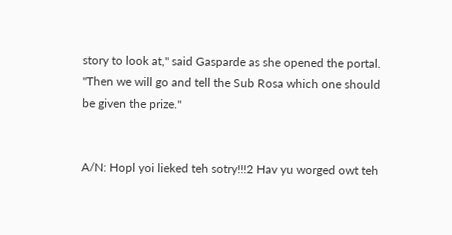story to look at," said Gasparde as she opened the portal. "Then we will go and tell the Sub Rosa which one should be given the prize."


A/N: Hopl yoi lieked teh sotry!!!2 Hav yu worged owt teh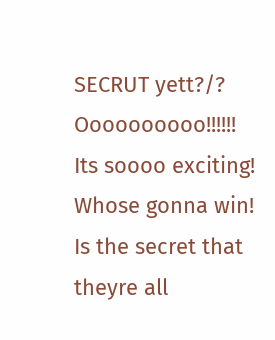SECRUT yett?/?
Oooooooooo!!!!!! Its soooo exciting! Whose gonna win! Is the secret that theyre all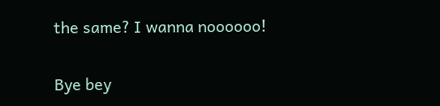the same? I wanna noooooo!

Bye bey